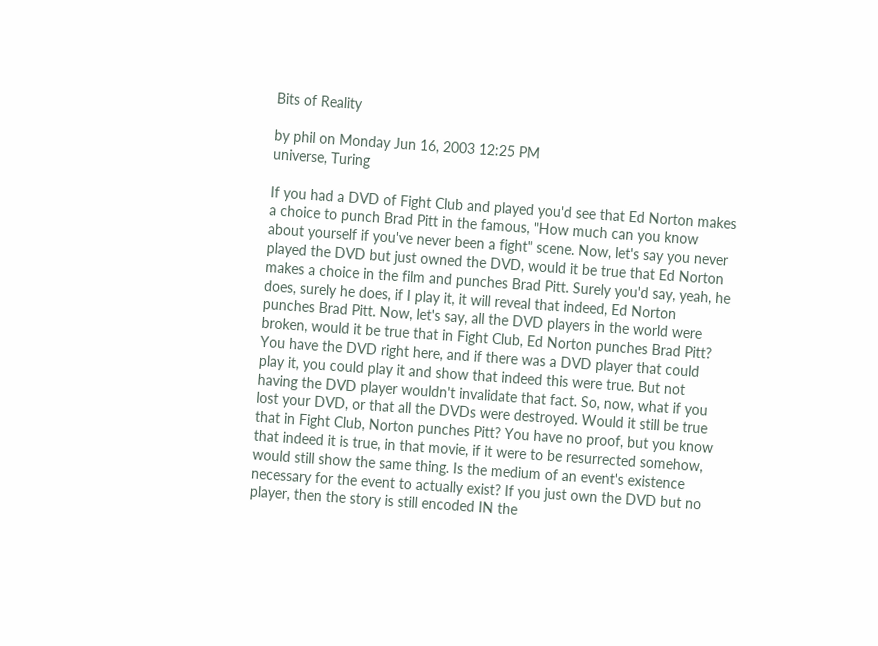Bits of Reality

by phil on Monday Jun 16, 2003 12:25 PM
universe, Turing

If you had a DVD of Fight Club and played you'd see that Ed Norton makes a choice to punch Brad Pitt in the famous, "How much can you know about yourself if you've never been a fight" scene. Now, let's say you never played the DVD but just owned the DVD, would it be true that Ed Norton makes a choice in the film and punches Brad Pitt. Surely you'd say, yeah, he does, surely he does, if I play it, it will reveal that indeed, Ed Norton punches Brad Pitt. Now, let's say, all the DVD players in the world were broken, would it be true that in Fight Club, Ed Norton punches Brad Pitt? You have the DVD right here, and if there was a DVD player that could play it, you could play it and show that indeed this were true. But not having the DVD player wouldn't invalidate that fact. So, now, what if you lost your DVD, or that all the DVDs were destroyed. Would it still be true that in Fight Club, Norton punches Pitt? You have no proof, but you know that indeed it is true, in that movie, if it were to be resurrected somehow, would still show the same thing. Is the medium of an event's existence necessary for the event to actually exist? If you just own the DVD but no player, then the story is still encoded IN the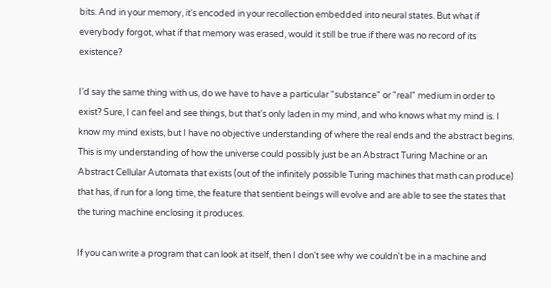bits. And in your memory, it's encoded in your recollection embedded into neural states. But what if everybody forgot, what if that memory was erased, would it still be true if there was no record of its existence?

I'd say the same thing with us, do we have to have a particular "substance" or "real" medium in order to exist? Sure, I can feel and see things, but that's only laden in my mind, and who knows what my mind is. I know my mind exists, but I have no objective understanding of where the real ends and the abstract begins. This is my understanding of how the universe could possibly just be an Abstract Turing Machine or an Abstract Cellular Automata that exists (out of the infinitely possible Turing machines that math can produce) that has, if run for a long time, the feature that sentient beings will evolve and are able to see the states that the turing machine enclosing it produces.

If you can write a program that can look at itself, then I don't see why we couldn't be in a machine and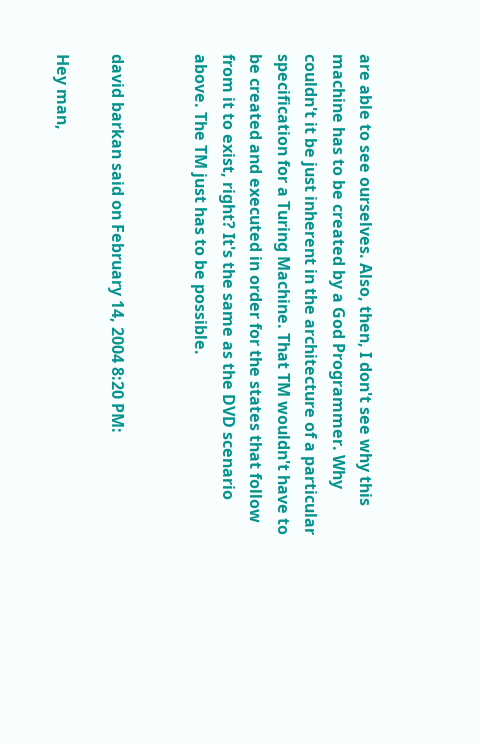are able to see ourselves. Also, then, I don't see why this machine has to be created by a God Programmer. Why couldn't it be just inherent in the architecture of a particular specification for a Turing Machine. That TM wouldn't have to be created and executed in order for the states that follow from it to exist, right? It's the same as the DVD scenario above. The TM just has to be possible.


david barkan said on February 14, 2004 8:20 PM:

Hey man,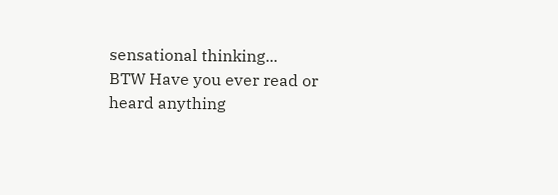sensational thinking...
BTW Have you ever read or heard anything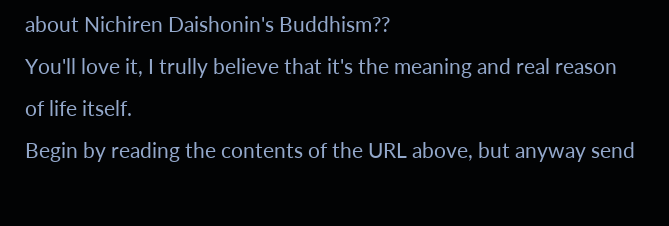about Nichiren Daishonin's Buddhism??
You'll love it, I trully believe that it's the meaning and real reason of life itself.
Begin by reading the contents of the URL above, but anyway send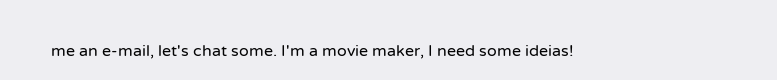me an e-mail, let's chat some. I'm a movie maker, I need some ideias!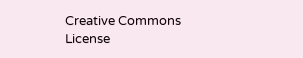Creative Commons License